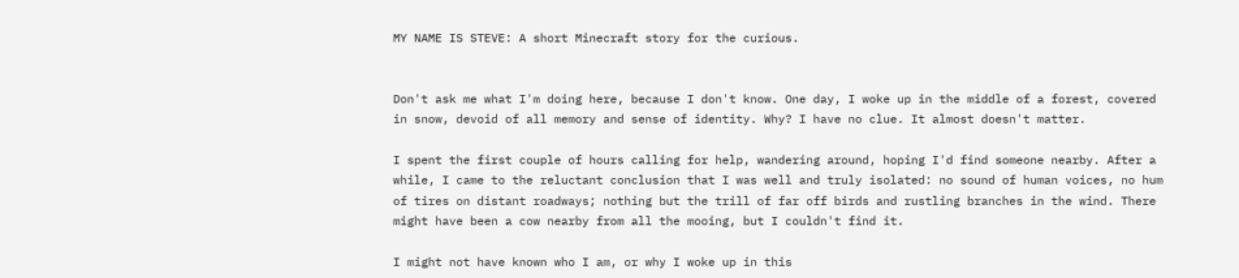MY NAME IS STEVE: A short Minecraft story for the curious.


Don't ask me what I'm doing here, because I don't know. One day, I woke up in the middle of a forest, covered in snow, devoid of all memory and sense of identity. Why? I have no clue. It almost doesn't matter.

I spent the first couple of hours calling for help, wandering around, hoping I'd find someone nearby. After a while, I came to the reluctant conclusion that I was well and truly isolated: no sound of human voices, no hum of tires on distant roadways; nothing but the trill of far off birds and rustling branches in the wind. There might have been a cow nearby from all the mooing, but I couldn't find it.

I might not have known who I am, or why I woke up in this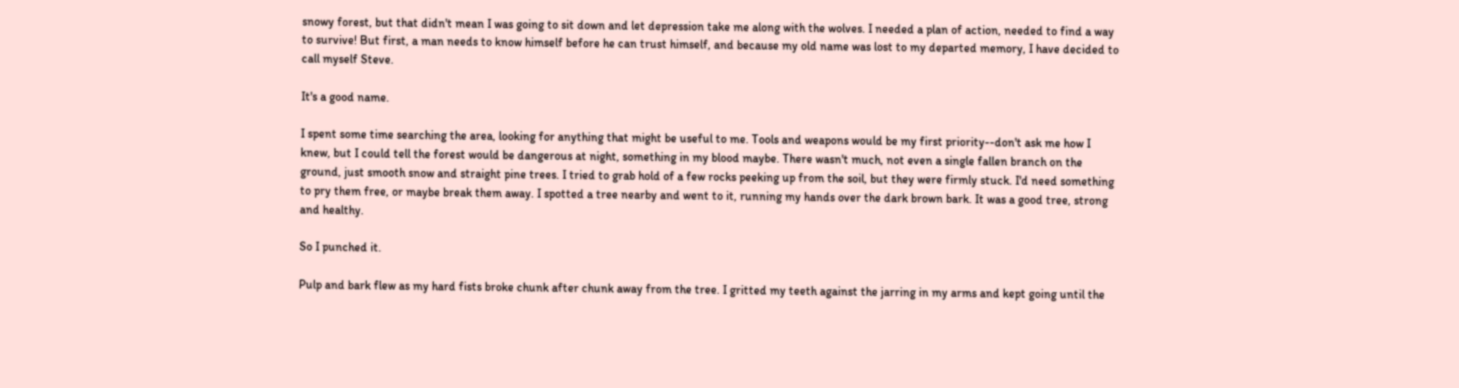snowy forest, but that didn't mean I was going to sit down and let depression take me along with the wolves. I needed a plan of action, needed to find a way to survive! But first, a man needs to know himself before he can trust himself, and because my old name was lost to my departed memory, I have decided to call myself Steve.

It's a good name.

I spent some time searching the area, looking for anything that might be useful to me. Tools and weapons would be my first priority--don't ask me how I knew, but I could tell the forest would be dangerous at night, something in my blood maybe. There wasn't much, not even a single fallen branch on the ground, just smooth snow and straight pine trees. I tried to grab hold of a few rocks peeking up from the soil, but they were firmly stuck. I'd need something to pry them free, or maybe break them away. I spotted a tree nearby and went to it, running my hands over the dark brown bark. It was a good tree, strong and healthy.

So I punched it.

Pulp and bark flew as my hard fists broke chunk after chunk away from the tree. I gritted my teeth against the jarring in my arms and kept going until the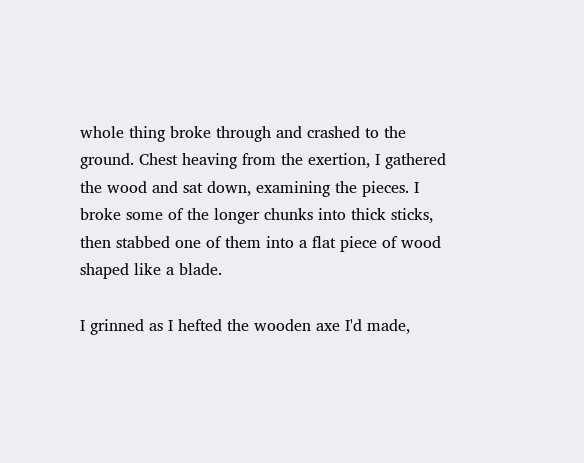whole thing broke through and crashed to the ground. Chest heaving from the exertion, I gathered the wood and sat down, examining the pieces. I broke some of the longer chunks into thick sticks, then stabbed one of them into a flat piece of wood shaped like a blade.

I grinned as I hefted the wooden axe I'd made,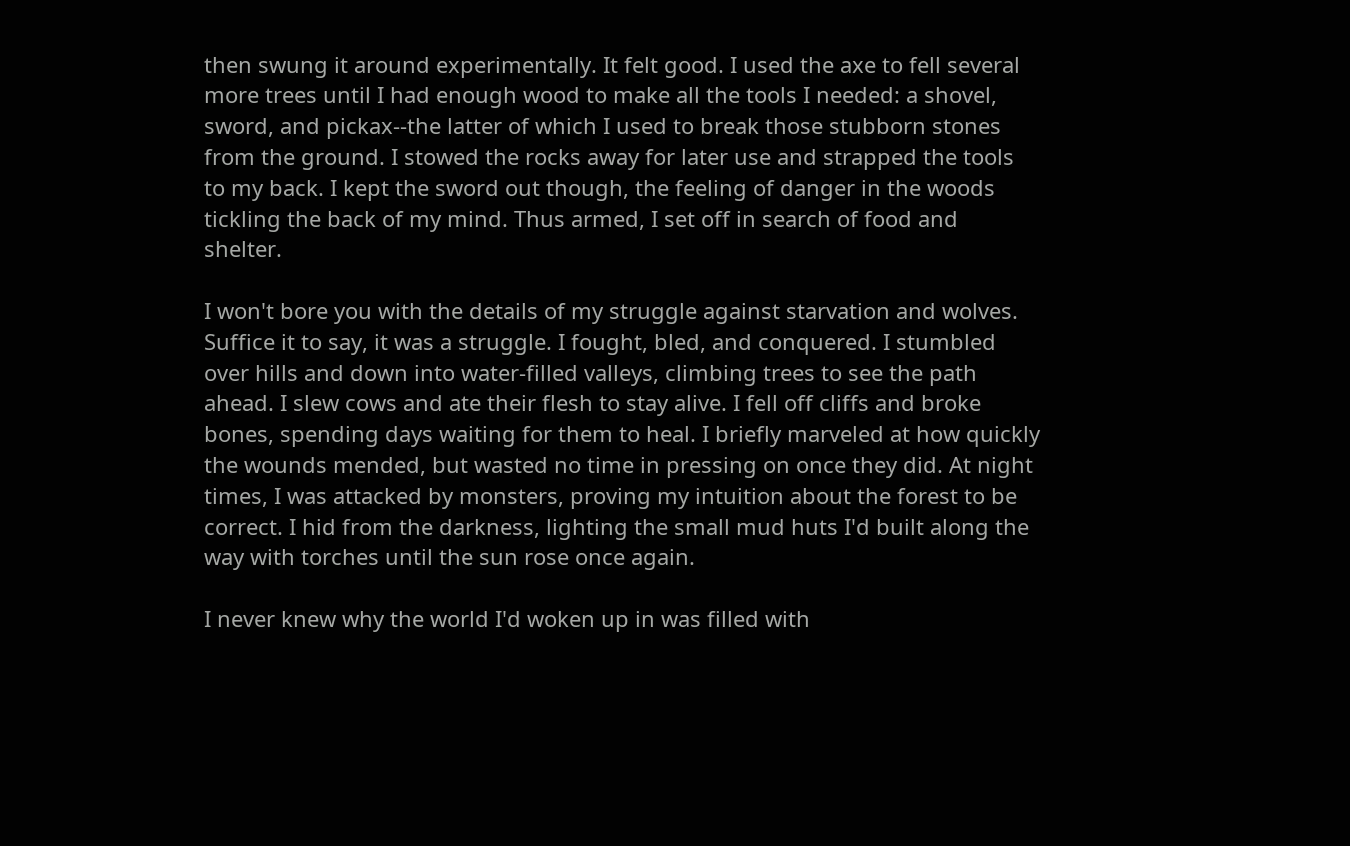then swung it around experimentally. It felt good. I used the axe to fell several more trees until I had enough wood to make all the tools I needed: a shovel, sword, and pickax--the latter of which I used to break those stubborn stones from the ground. I stowed the rocks away for later use and strapped the tools to my back. I kept the sword out though, the feeling of danger in the woods tickling the back of my mind. Thus armed, I set off in search of food and shelter.

I won't bore you with the details of my struggle against starvation and wolves. Suffice it to say, it was a struggle. I fought, bled, and conquered. I stumbled over hills and down into water-filled valleys, climbing trees to see the path ahead. I slew cows and ate their flesh to stay alive. I fell off cliffs and broke bones, spending days waiting for them to heal. I briefly marveled at how quickly the wounds mended, but wasted no time in pressing on once they did. At night times, I was attacked by monsters, proving my intuition about the forest to be correct. I hid from the darkness, lighting the small mud huts I'd built along the way with torches until the sun rose once again.

I never knew why the world I'd woken up in was filled with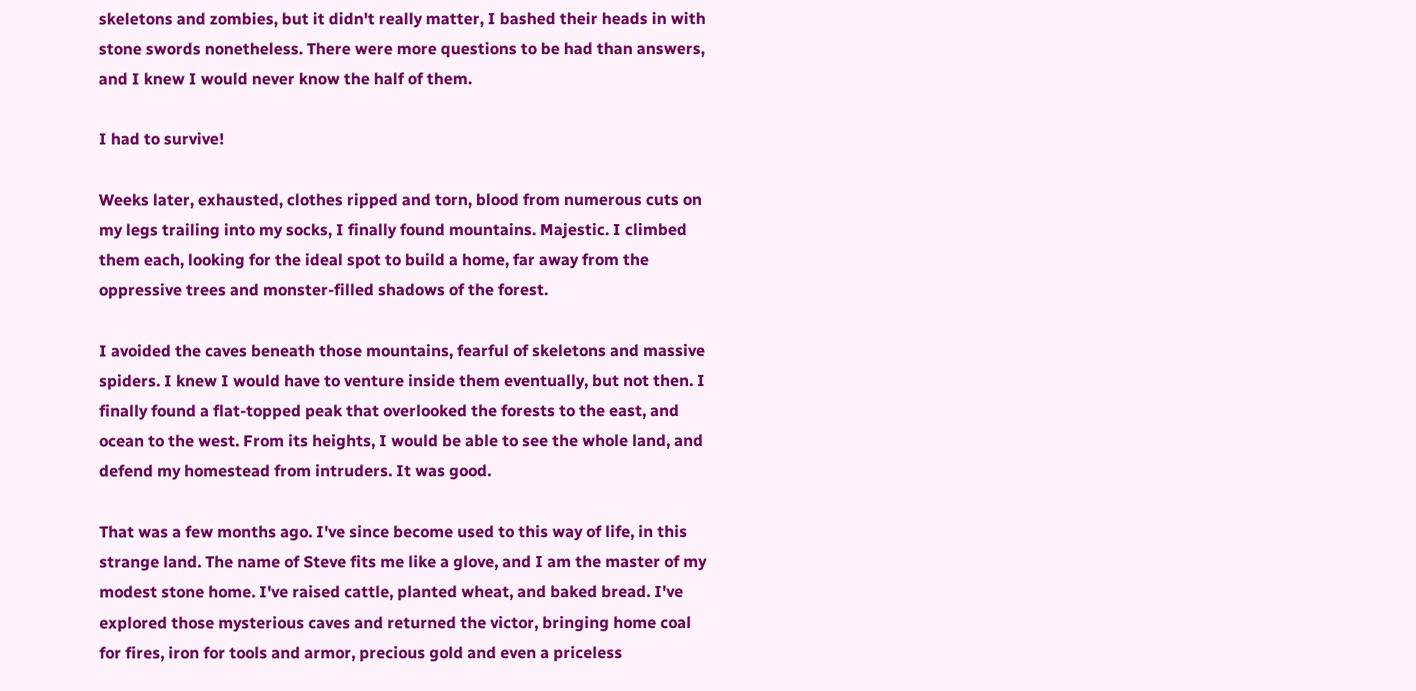skeletons and zombies, but it didn't really matter, I bashed their heads in with stone swords nonetheless. There were more questions to be had than answers, and I knew I would never know the half of them.

I had to survive!

Weeks later, exhausted, clothes ripped and torn, blood from numerous cuts on my legs trailing into my socks, I finally found mountains. Majestic. I climbed them each, looking for the ideal spot to build a home, far away from the oppressive trees and monster-filled shadows of the forest.

I avoided the caves beneath those mountains, fearful of skeletons and massive spiders. I knew I would have to venture inside them eventually, but not then. I finally found a flat-topped peak that overlooked the forests to the east, and ocean to the west. From its heights, I would be able to see the whole land, and defend my homestead from intruders. It was good.

That was a few months ago. I've since become used to this way of life, in this strange land. The name of Steve fits me like a glove, and I am the master of my modest stone home. I've raised cattle, planted wheat, and baked bread. I've explored those mysterious caves and returned the victor, bringing home coal for fires, iron for tools and armor, precious gold and even a priceless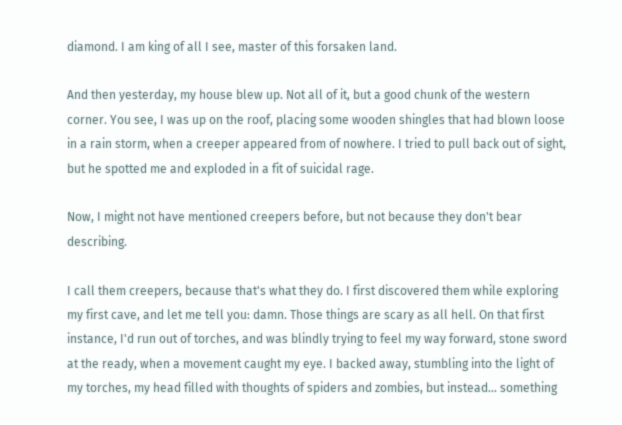diamond. I am king of all I see, master of this forsaken land.

And then yesterday, my house blew up. Not all of it, but a good chunk of the western corner. You see, I was up on the roof, placing some wooden shingles that had blown loose in a rain storm, when a creeper appeared from of nowhere. I tried to pull back out of sight, but he spotted me and exploded in a fit of suicidal rage.

Now, I might not have mentioned creepers before, but not because they don't bear describing.

I call them creepers, because that's what they do. I first discovered them while exploring my first cave, and let me tell you: damn. Those things are scary as all hell. On that first instance, I'd run out of torches, and was blindly trying to feel my way forward, stone sword at the ready, when a movement caught my eye. I backed away, stumbling into the light of my torches, my head filled with thoughts of spiders and zombies, but instead... something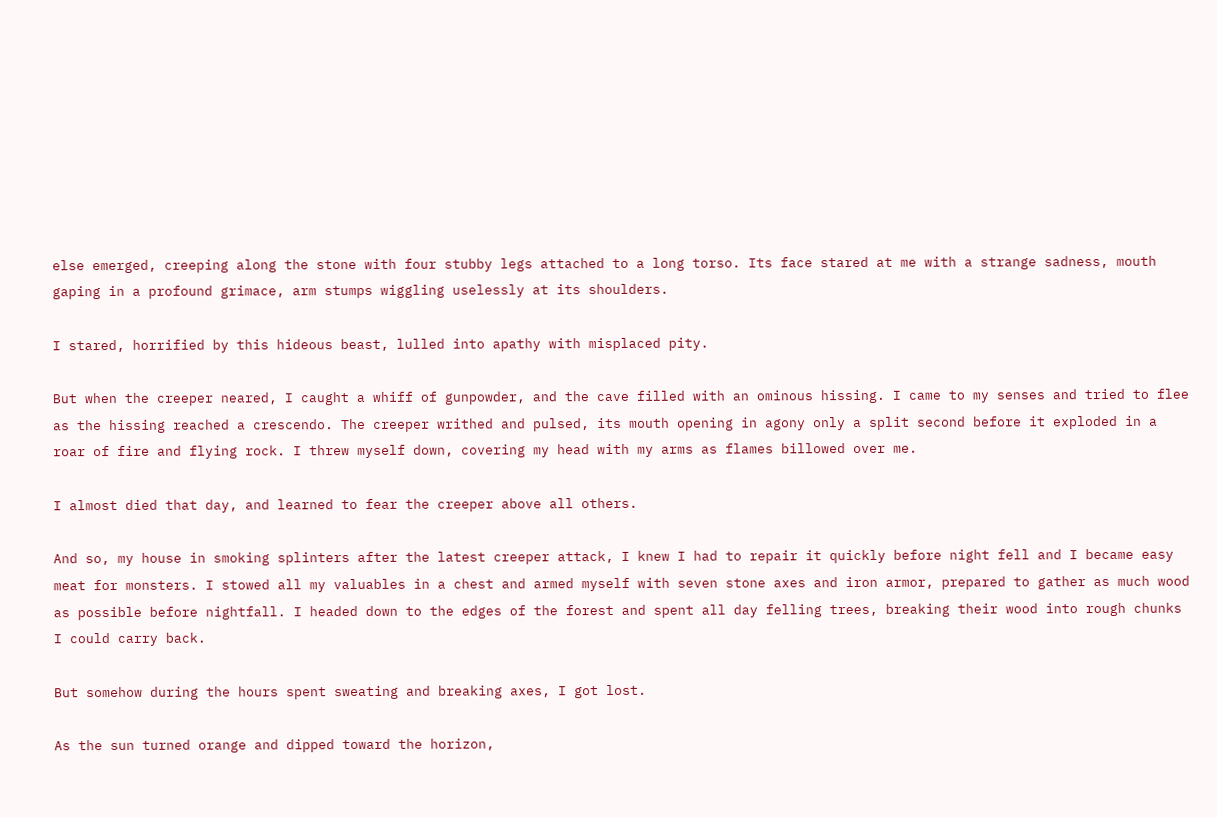else emerged, creeping along the stone with four stubby legs attached to a long torso. Its face stared at me with a strange sadness, mouth gaping in a profound grimace, arm stumps wiggling uselessly at its shoulders.

I stared, horrified by this hideous beast, lulled into apathy with misplaced pity.

But when the creeper neared, I caught a whiff of gunpowder, and the cave filled with an ominous hissing. I came to my senses and tried to flee as the hissing reached a crescendo. The creeper writhed and pulsed, its mouth opening in agony only a split second before it exploded in a roar of fire and flying rock. I threw myself down, covering my head with my arms as flames billowed over me.

I almost died that day, and learned to fear the creeper above all others.

And so, my house in smoking splinters after the latest creeper attack, I knew I had to repair it quickly before night fell and I became easy meat for monsters. I stowed all my valuables in a chest and armed myself with seven stone axes and iron armor, prepared to gather as much wood as possible before nightfall. I headed down to the edges of the forest and spent all day felling trees, breaking their wood into rough chunks I could carry back.

But somehow during the hours spent sweating and breaking axes, I got lost.

As the sun turned orange and dipped toward the horizon,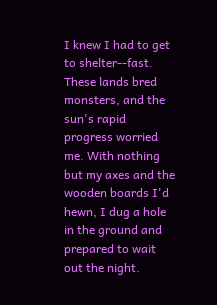I knew I had to get to shelter--fast. These lands bred monsters, and the sun's rapid progress worried me. With nothing but my axes and the wooden boards I'd hewn, I dug a hole in the ground and prepared to wait out the night.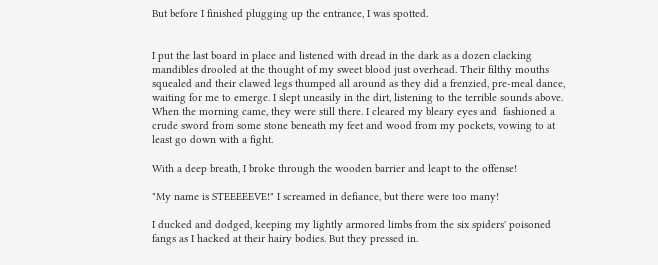But before I finished plugging up the entrance, I was spotted.


I put the last board in place and listened with dread in the dark as a dozen clacking mandibles drooled at the thought of my sweet blood just overhead. Their filthy mouths squealed and their clawed legs thumped all around as they did a frenzied, pre-meal dance, waiting for me to emerge. I slept uneasily in the dirt, listening to the terrible sounds above. When the morning came, they were still there. I cleared my bleary eyes and  fashioned a crude sword from some stone beneath my feet and wood from my pockets, vowing to at least go down with a fight.

With a deep breath, I broke through the wooden barrier and leapt to the offense!

"My name is STEEEEEVE!" I screamed in defiance, but there were too many!

I ducked and dodged, keeping my lightly armored limbs from the six spiders' poisoned fangs as I hacked at their hairy bodies. But they pressed in.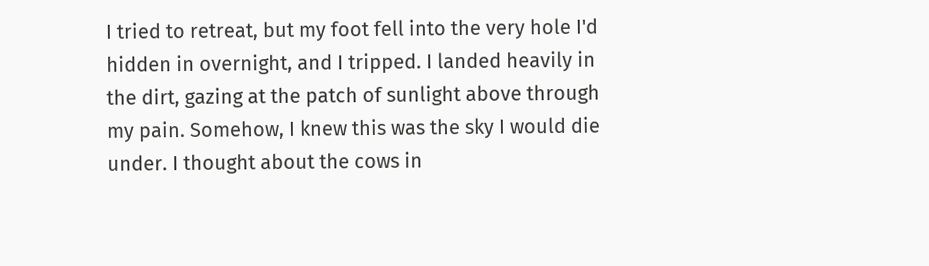I tried to retreat, but my foot fell into the very hole I'd hidden in overnight, and I tripped. I landed heavily in the dirt, gazing at the patch of sunlight above through my pain. Somehow, I knew this was the sky I would die under. I thought about the cows in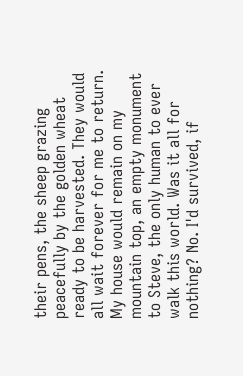their pens, the sheep grazing peacefully by the golden wheat ready to be harvested. They would all wait forever for me to return. My house would remain on my mountain top, an empty monument to Steve, the only human to ever walk this world. Was it all for nothing? No. I'd survived, if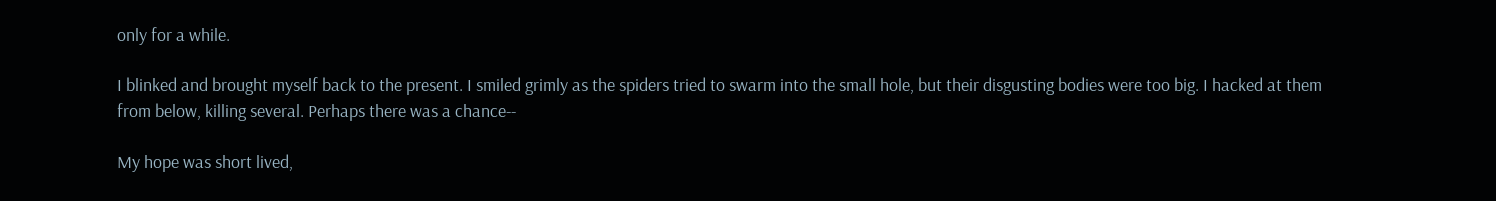only for a while.

I blinked and brought myself back to the present. I smiled grimly as the spiders tried to swarm into the small hole, but their disgusting bodies were too big. I hacked at them from below, killing several. Perhaps there was a chance--

My hope was short lived,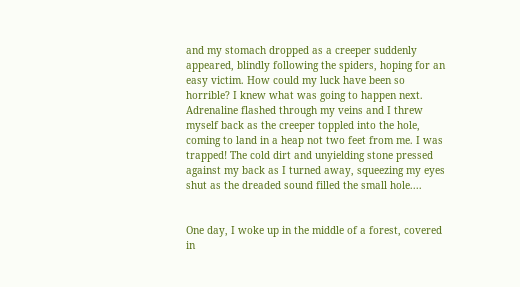and my stomach dropped as a creeper suddenly appeared, blindly following the spiders, hoping for an easy victim. How could my luck have been so horrible? I knew what was going to happen next. Adrenaline flashed through my veins and I threw myself back as the creeper toppled into the hole, coming to land in a heap not two feet from me. I was trapped! The cold dirt and unyielding stone pressed against my back as I turned away, squeezing my eyes shut as the dreaded sound filled the small hole....


One day, I woke up in the middle of a forest, covered in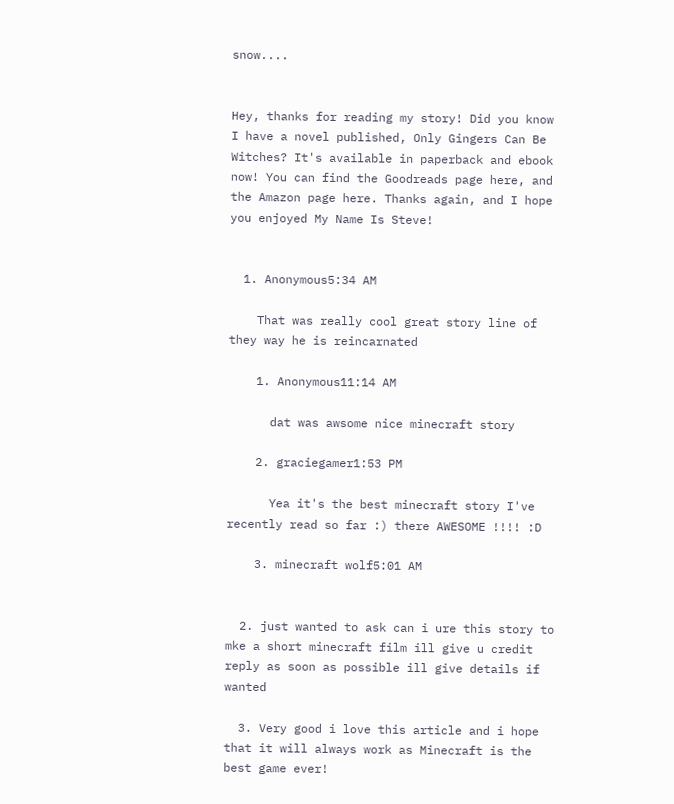snow....


Hey, thanks for reading my story! Did you know I have a novel published, Only Gingers Can Be Witches? It's available in paperback and ebook now! You can find the Goodreads page here, and the Amazon page here. Thanks again, and I hope you enjoyed My Name Is Steve!


  1. Anonymous5:34 AM

    That was really cool great story line of they way he is reincarnated

    1. Anonymous11:14 AM

      dat was awsome nice minecraft story

    2. graciegamer1:53 PM

      Yea it's the best minecraft story I've recently read so far :) there AWESOME !!!! :D

    3. minecraft wolf5:01 AM


  2. just wanted to ask can i ure this story to mke a short minecraft film ill give u credit reply as soon as possible ill give details if wanted

  3. Very good i love this article and i hope that it will always work as Minecraft is the best game ever!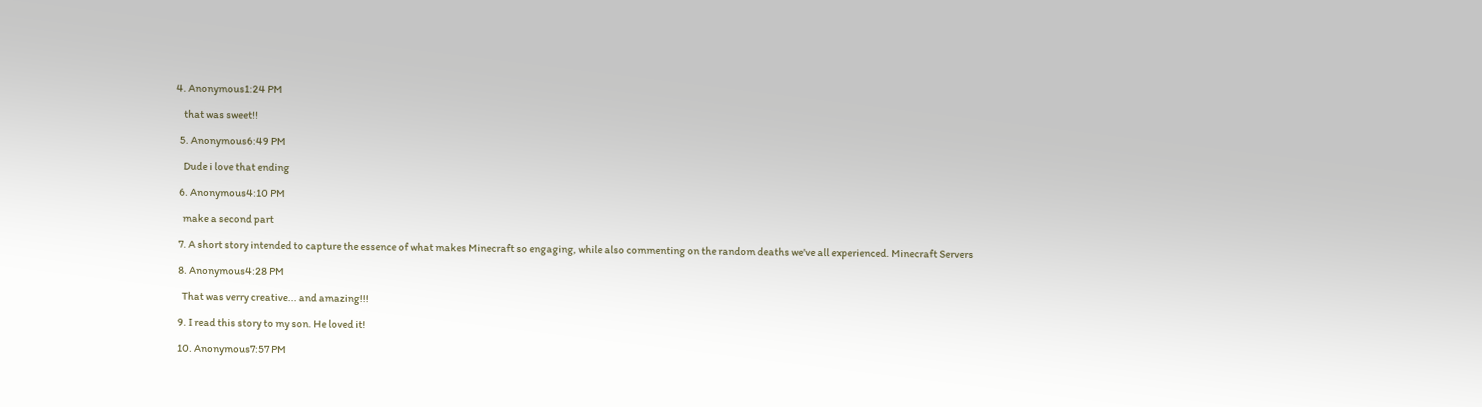4. Anonymous1:24 PM

    that was sweet!!

  5. Anonymous6:49 PM

    Dude i love that ending

  6. Anonymous4:10 PM

    make a second part

  7. A short story intended to capture the essence of what makes Minecraft so engaging, while also commenting on the random deaths we've all experienced. Minecraft Servers

  8. Anonymous4:28 PM

    That was verry creative... and amazing!!!

  9. I read this story to my son. He loved it!

  10. Anonymous7:57 PM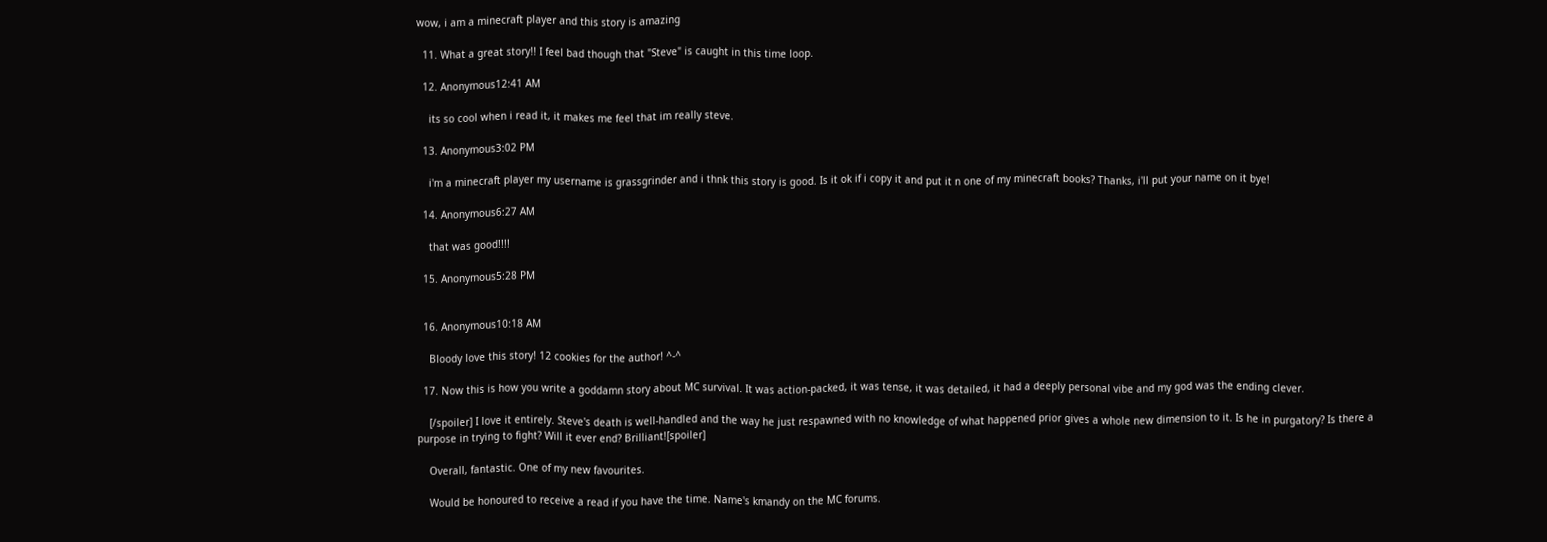wow, i am a minecraft player and this story is amazing

  11. What a great story!! I feel bad though that "Steve" is caught in this time loop.

  12. Anonymous12:41 AM

    its so cool when i read it, it makes me feel that im really steve.

  13. Anonymous3:02 PM

    i'm a minecraft player my username is grassgrinder and i thnk this story is good. Is it ok if i copy it and put it n one of my minecraft books? Thanks, i'll put your name on it bye!

  14. Anonymous6:27 AM

    that was good!!!!

  15. Anonymous5:28 PM


  16. Anonymous10:18 AM

    Bloody love this story! 12 cookies for the author! ^-^

  17. Now this is how you write a goddamn story about MC survival. It was action-packed, it was tense, it was detailed, it had a deeply personal vibe and my god was the ending clever.

    [/spoiler] I love it entirely. Steve's death is well-handled and the way he just respawned with no knowledge of what happened prior gives a whole new dimension to it. Is he in purgatory? Is there a purpose in trying to fight? Will it ever end? Brilliant![spoiler]

    Overall, fantastic. One of my new favourites.

    Would be honoured to receive a read if you have the time. Name's kmandy on the MC forums.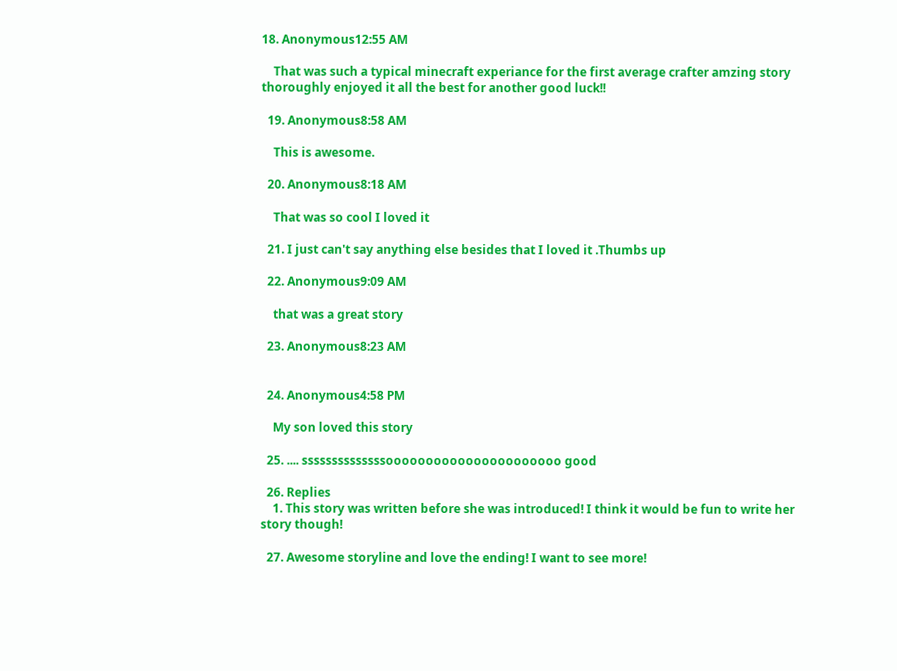18. Anonymous12:55 AM

    That was such a typical minecraft experiance for the first average crafter amzing story thoroughly enjoyed it all the best for another good luck!!

  19. Anonymous8:58 AM

    This is awesome.

  20. Anonymous8:18 AM

    That was so cool I loved it

  21. I just can't say anything else besides that I loved it .Thumbs up

  22. Anonymous9:09 AM

    that was a great story

  23. Anonymous8:23 AM


  24. Anonymous4:58 PM

    My son loved this story

  25. .... ssssssssssssssoooooooooooooooooooooo good

  26. Replies
    1. This story was written before she was introduced! I think it would be fun to write her story though!

  27. Awesome storyline and love the ending! I want to see more!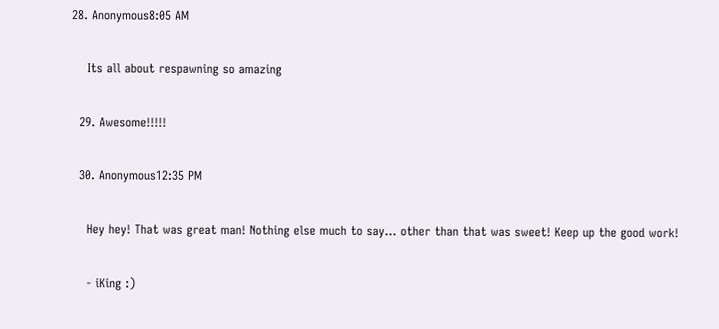28. Anonymous8:05 AM

    Its all about respawning so amazing

  29. Awesome!!!!!

  30. Anonymous12:35 PM

    Hey hey! That was great man! Nothing else much to say... other than that was sweet! Keep up the good work!

    - iKing :)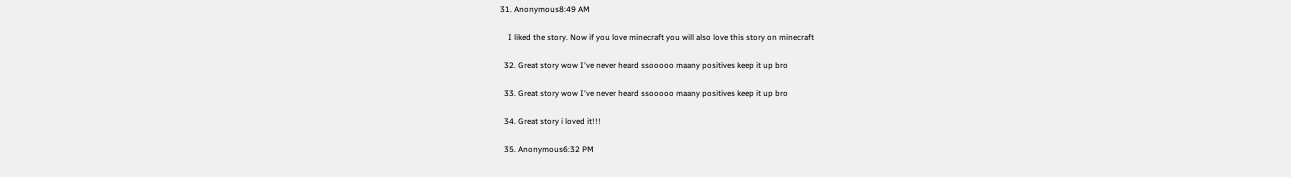31. Anonymous8:49 AM

    I liked the story. Now if you love minecraft you will also love this story on minecraft

  32. Great story wow I've never heard ssooooo maany positives keep it up bro

  33. Great story wow I've never heard ssooooo maany positives keep it up bro

  34. Great story i loved it!!!

  35. Anonymous6:32 PM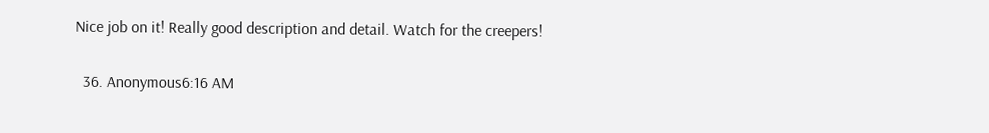Nice job on it! Really good description and detail. Watch for the creepers!

  36. Anonymous6:16 AM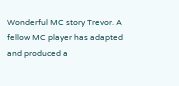Wonderful MC story Trevor. A fellow MC player has adapted and produced a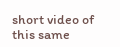short video of this same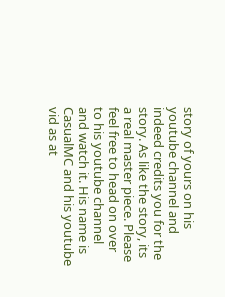story of yours on his youtube channel and indeed credits you for the story. As like the story, its a real master piece. Please feel free to head on over to his youtube channel and watch it. His name is CasualMC and his youtube vid as at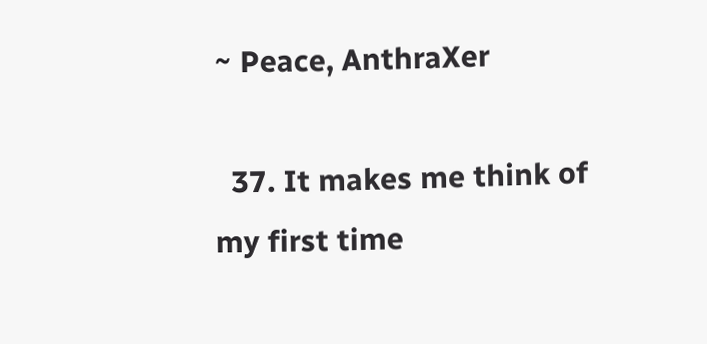~ Peace, AnthraXer

  37. It makes me think of my first time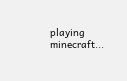playing minecraft...